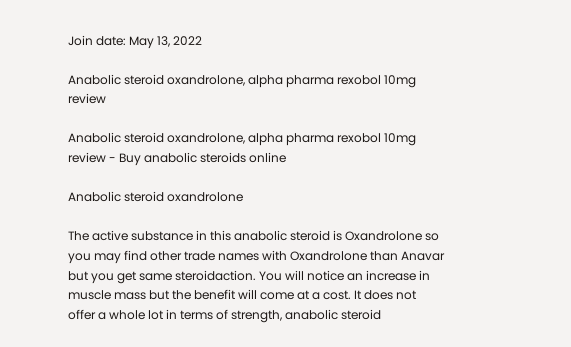Join date: May 13, 2022

Anabolic steroid oxandrolone, alpha pharma rexobol 10mg review

Anabolic steroid oxandrolone, alpha pharma rexobol 10mg review - Buy anabolic steroids online

Anabolic steroid oxandrolone

The active substance in this anabolic steroid is Oxandrolone so you may find other trade names with Oxandrolone than Anavar but you get same steroidaction. You will notice an increase in muscle mass but the benefit will come at a cost. It does not offer a whole lot in terms of strength, anabolic steroid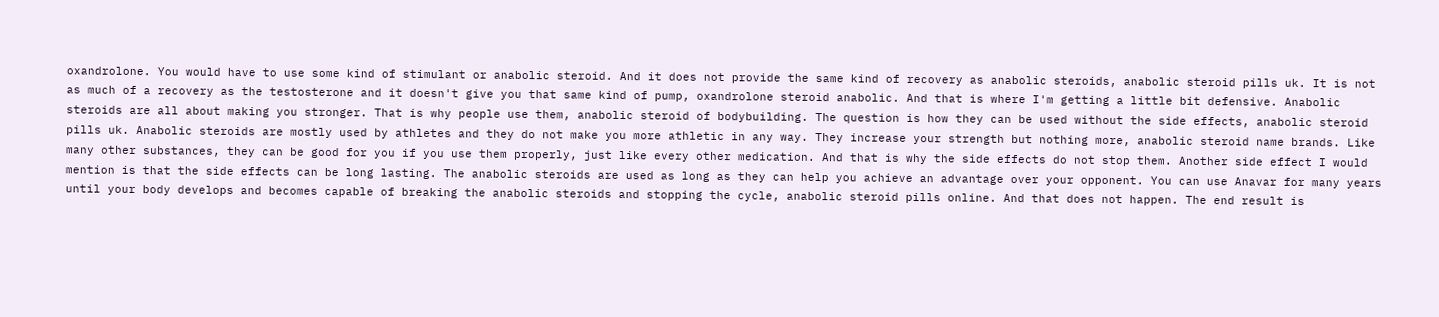oxandrolone. You would have to use some kind of stimulant or anabolic steroid. And it does not provide the same kind of recovery as anabolic steroids, anabolic steroid pills uk. It is not as much of a recovery as the testosterone and it doesn't give you that same kind of pump, oxandrolone steroid anabolic. And that is where I'm getting a little bit defensive. Anabolic steroids are all about making you stronger. That is why people use them, anabolic steroid of bodybuilding. The question is how they can be used without the side effects, anabolic steroid pills uk. Anabolic steroids are mostly used by athletes and they do not make you more athletic in any way. They increase your strength but nothing more, anabolic steroid name brands. Like many other substances, they can be good for you if you use them properly, just like every other medication. And that is why the side effects do not stop them. Another side effect I would mention is that the side effects can be long lasting. The anabolic steroids are used as long as they can help you achieve an advantage over your opponent. You can use Anavar for many years until your body develops and becomes capable of breaking the anabolic steroids and stopping the cycle, anabolic steroid pills online. And that does not happen. The end result is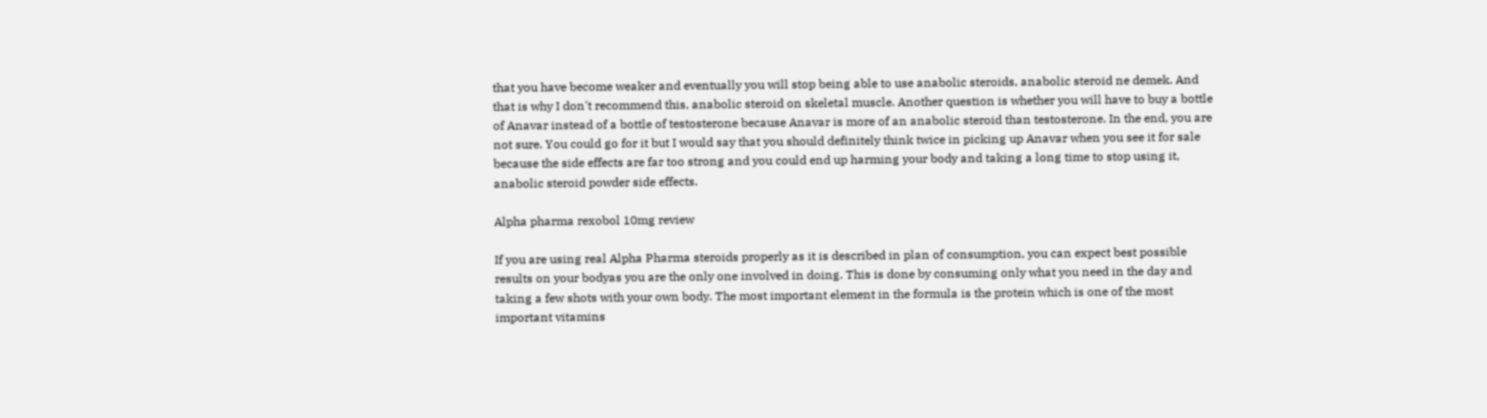that you have become weaker and eventually you will stop being able to use anabolic steroids, anabolic steroid ne demek. And that is why I don't recommend this, anabolic steroid on skeletal muscle. Another question is whether you will have to buy a bottle of Anavar instead of a bottle of testosterone because Anavar is more of an anabolic steroid than testosterone. In the end, you are not sure. You could go for it but I would say that you should definitely think twice in picking up Anavar when you see it for sale because the side effects are far too strong and you could end up harming your body and taking a long time to stop using it, anabolic steroid powder side effects.

Alpha pharma rexobol 10mg review

If you are using real Alpha Pharma steroids properly as it is described in plan of consumption, you can expect best possible results on your bodyas you are the only one involved in doing. This is done by consuming only what you need in the day and taking a few shots with your own body. The most important element in the formula is the protein which is one of the most important vitamins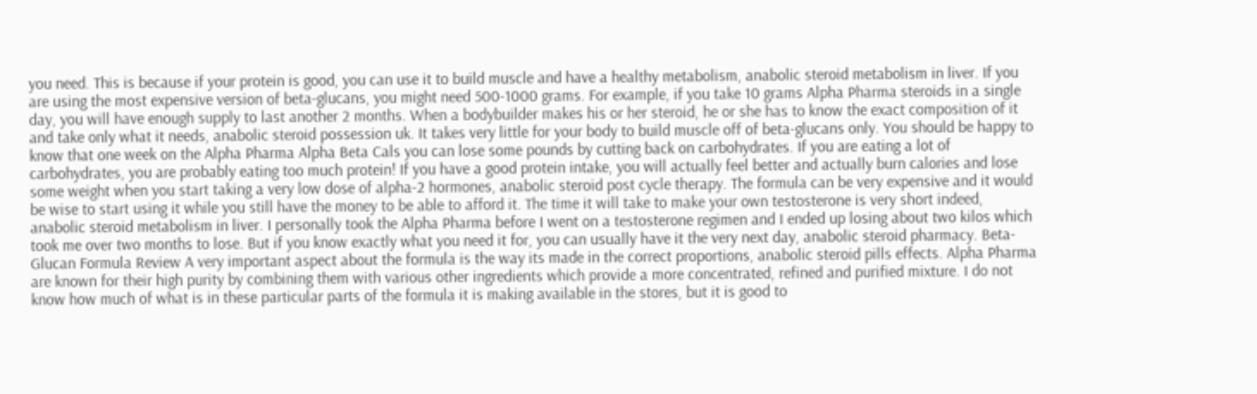you need. This is because if your protein is good, you can use it to build muscle and have a healthy metabolism, anabolic steroid metabolism in liver. If you are using the most expensive version of beta-glucans, you might need 500-1000 grams. For example, if you take 10 grams Alpha Pharma steroids in a single day, you will have enough supply to last another 2 months. When a bodybuilder makes his or her steroid, he or she has to know the exact composition of it and take only what it needs, anabolic steroid possession uk. It takes very little for your body to build muscle off of beta-glucans only. You should be happy to know that one week on the Alpha Pharma Alpha Beta Cals you can lose some pounds by cutting back on carbohydrates. If you are eating a lot of carbohydrates, you are probably eating too much protein! If you have a good protein intake, you will actually feel better and actually burn calories and lose some weight when you start taking a very low dose of alpha-2 hormones, anabolic steroid post cycle therapy. The formula can be very expensive and it would be wise to start using it while you still have the money to be able to afford it. The time it will take to make your own testosterone is very short indeed, anabolic steroid metabolism in liver. I personally took the Alpha Pharma before I went on a testosterone regimen and I ended up losing about two kilos which took me over two months to lose. But if you know exactly what you need it for, you can usually have it the very next day, anabolic steroid pharmacy. Beta-Glucan Formula Review A very important aspect about the formula is the way its made in the correct proportions, anabolic steroid pills effects. Alpha Pharma are known for their high purity by combining them with various other ingredients which provide a more concentrated, refined and purified mixture. I do not know how much of what is in these particular parts of the formula it is making available in the stores, but it is good to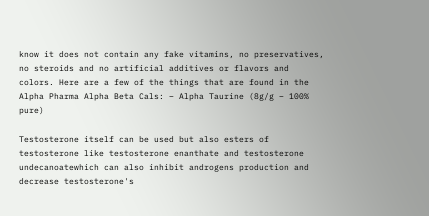know it does not contain any fake vitamins, no preservatives, no steroids and no artificial additives or flavors and colors. Here are a few of the things that are found in the Alpha Pharma Alpha Beta Cals: – Alpha Taurine (8g/g – 100% pure)

Testosterone itself can be used but also esters of testosterone like testosterone enanthate and testosterone undecanoatewhich can also inhibit androgens production and decrease testosterone's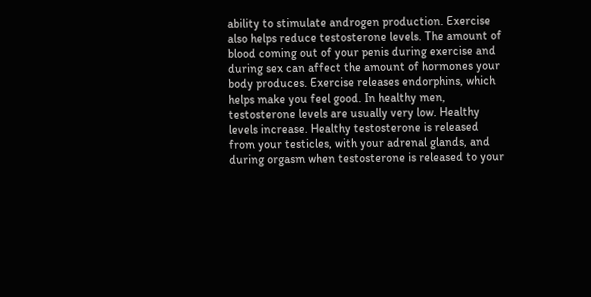ability to stimulate androgen production. Exercise also helps reduce testosterone levels. The amount of blood coming out of your penis during exercise and during sex can affect the amount of hormones your body produces. Exercise releases endorphins, which helps make you feel good. In healthy men, testosterone levels are usually very low. Healthy levels increase. Healthy testosterone is released from your testicles, with your adrenal glands, and during orgasm when testosterone is released to your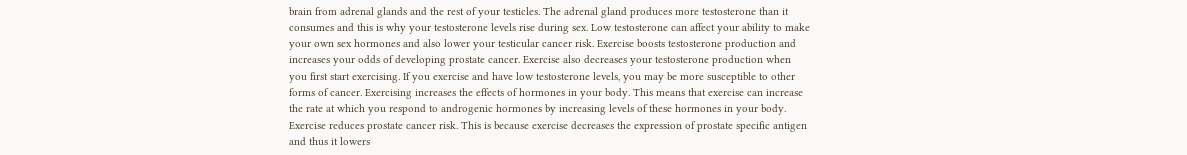brain from adrenal glands and the rest of your testicles. The adrenal gland produces more testosterone than it consumes and this is why your testosterone levels rise during sex. Low testosterone can affect your ability to make your own sex hormones and also lower your testicular cancer risk. Exercise boosts testosterone production and increases your odds of developing prostate cancer. Exercise also decreases your testosterone production when you first start exercising. If you exercise and have low testosterone levels, you may be more susceptible to other forms of cancer. Exercising increases the effects of hormones in your body. This means that exercise can increase the rate at which you respond to androgenic hormones by increasing levels of these hormones in your body. Exercise reduces prostate cancer risk. This is because exercise decreases the expression of prostate specific antigen and thus it lowers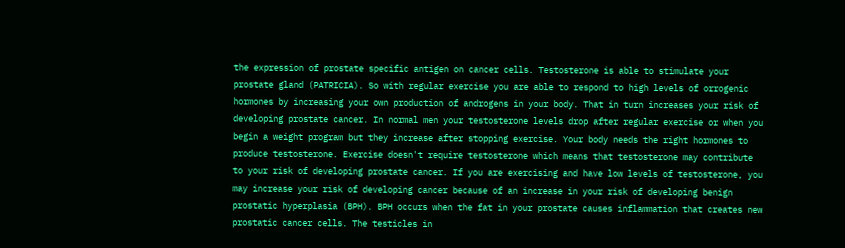the expression of prostate specific antigen on cancer cells. Testosterone is able to stimulate your prostate gland (PATRICIA). So with regular exercise you are able to respond to high levels of orrogenic hormones by increasing your own production of androgens in your body. That in turn increases your risk of developing prostate cancer. In normal men your testosterone levels drop after regular exercise or when you begin a weight program but they increase after stopping exercise. Your body needs the right hormones to produce testosterone. Exercise doesn't require testosterone which means that testosterone may contribute to your risk of developing prostate cancer. If you are exercising and have low levels of testosterone, you may increase your risk of developing cancer because of an increase in your risk of developing benign prostatic hyperplasia (BPH). BPH occurs when the fat in your prostate causes inflammation that creates new prostatic cancer cells. The testicles in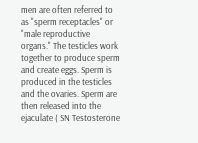men are often referred to as "sperm receptacles" or "male reproductive organs." The testicles work together to produce sperm and create eggs. Sperm is produced in the testicles and the ovaries. Sperm are then released into the ejaculate ( SN Testosterone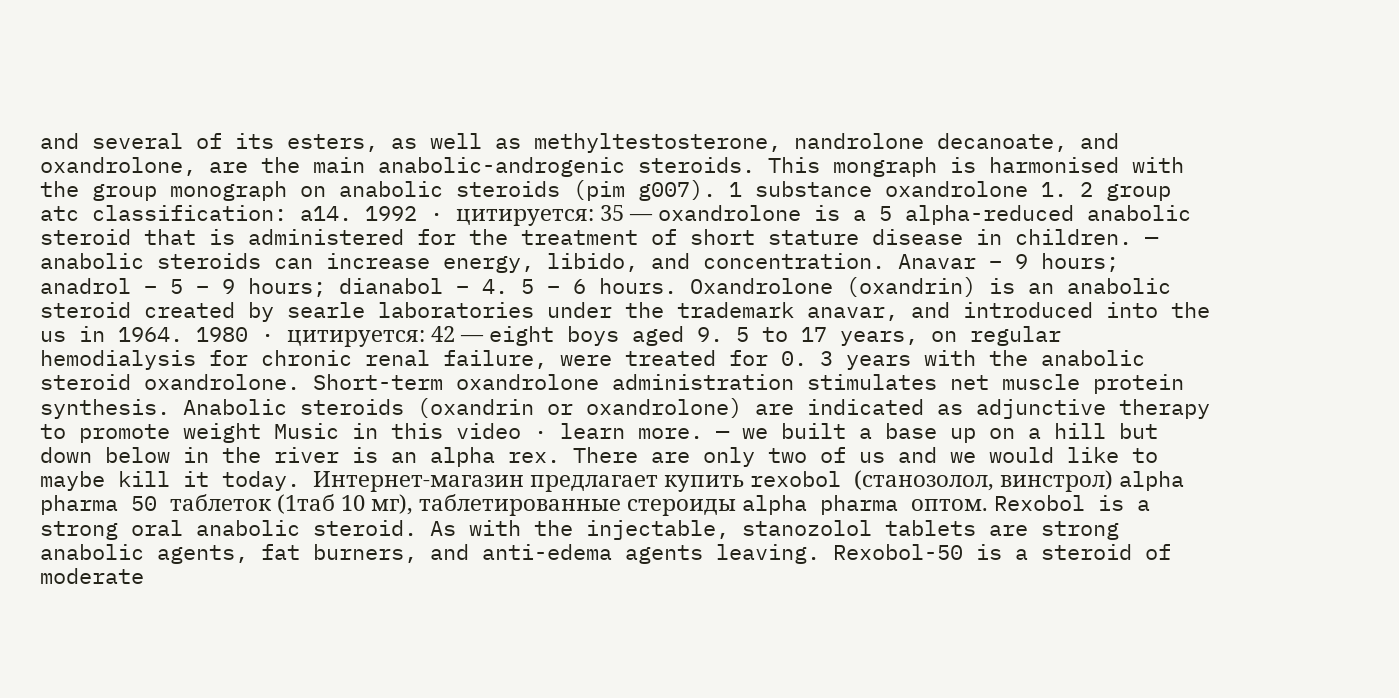and several of its esters, as well as methyltestosterone, nandrolone decanoate, and oxandrolone, are the main anabolic-androgenic steroids. This mongraph is harmonised with the group monograph on anabolic steroids (pim g007). 1 substance oxandrolone 1. 2 group atc classification: a14. 1992 · цитируется: 35 — oxandrolone is a 5 alpha-reduced anabolic steroid that is administered for the treatment of short stature disease in children. — anabolic steroids can increase energy, libido, and concentration. Anavar – 9 hours; anadrol – 5 – 9 hours; dianabol – 4. 5 – 6 hours. Oxandrolone (oxandrin) is an anabolic steroid created by searle laboratories under the trademark anavar, and introduced into the us in 1964. 1980 · цитируется: 42 — eight boys aged 9. 5 to 17 years, on regular hemodialysis for chronic renal failure, were treated for 0. 3 years with the anabolic steroid oxandrolone. Short-term oxandrolone administration stimulates net muscle protein synthesis. Anabolic steroids (oxandrin or oxandrolone) are indicated as adjunctive therapy to promote weight Music in this video · learn more. — we built a base up on a hill but down below in the river is an alpha rex. There are only two of us and we would like to maybe kill it today. Интернет-магазин предлагает купить rexobol (станозолол, винстрол) alpha pharma 50 таблеток (1таб 10 мг), таблетированные стероиды alpha pharma оптом. Rexobol is a strong oral anabolic steroid. As with the injectable, stanozolol tablets are strong anabolic agents, fat burners, and anti-edema agents leaving. Rexobol-50 is a steroid of moderate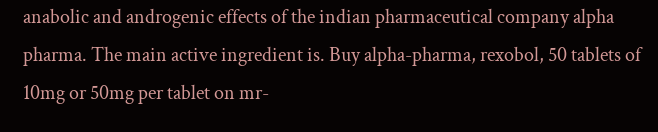anabolic and androgenic effects of the indian pharmaceutical company alpha pharma. The main active ingredient is. Buy alpha-pharma, rexobol, 50 tablets of 10mg or 50mg per tablet on mr-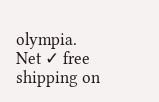olympia. Net ✓ free shipping on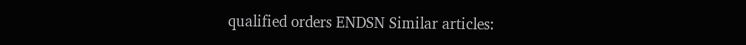qualified orders ENDSN Similar articles: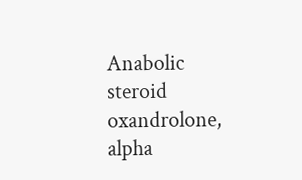Anabolic steroid oxandrolone, alpha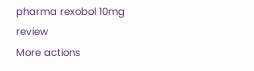pharma rexobol 10mg review
More actions